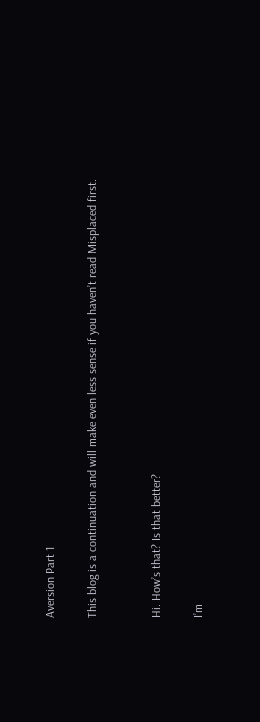Aversion Part 1

This blog is a continuation and will make even less sense if you haven’t read Misplaced first.


Hi. How’s that? Is that better?

I’m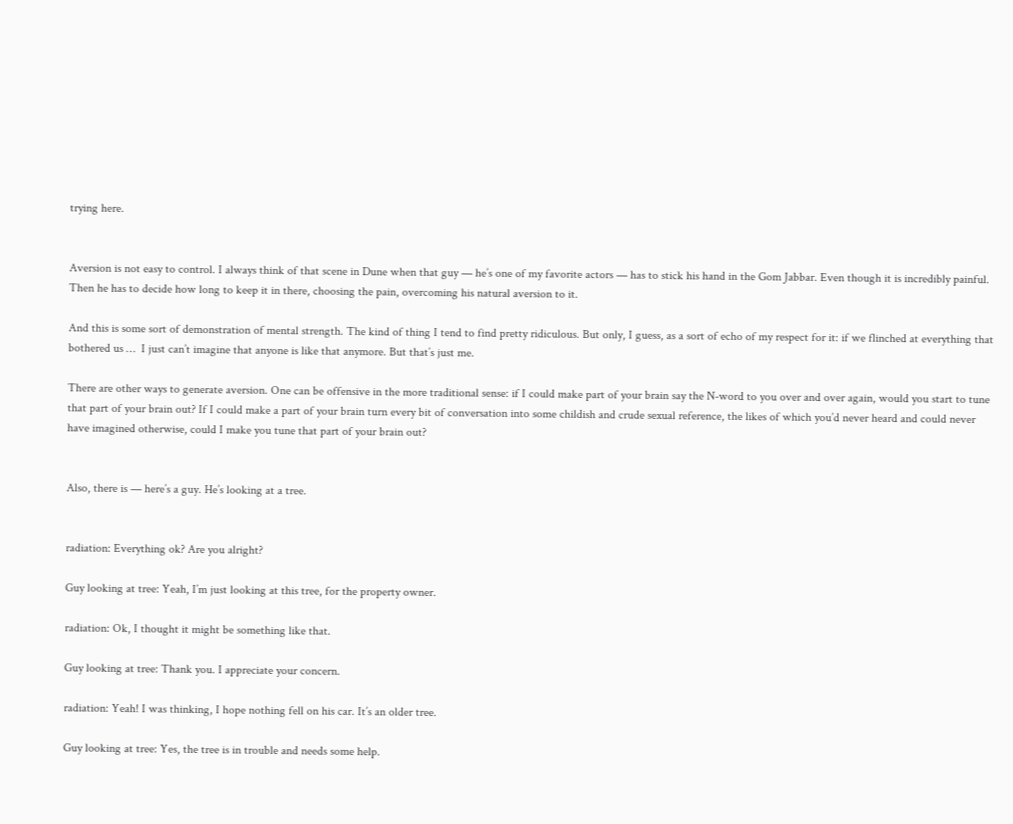trying here.


Aversion is not easy to control. I always think of that scene in Dune when that guy — he’s one of my favorite actors — has to stick his hand in the Gom Jabbar. Even though it is incredibly painful. Then he has to decide how long to keep it in there, choosing the pain, overcoming his natural aversion to it.

And this is some sort of demonstration of mental strength. The kind of thing I tend to find pretty ridiculous. But only, I guess, as a sort of echo of my respect for it: if we flinched at everything that bothered us …  I just can’t imagine that anyone is like that anymore. But that’s just me.

There are other ways to generate aversion. One can be offensive in the more traditional sense: if I could make part of your brain say the N-word to you over and over again, would you start to tune that part of your brain out? If I could make a part of your brain turn every bit of conversation into some childish and crude sexual reference, the likes of which you’d never heard and could never have imagined otherwise, could I make you tune that part of your brain out?


Also, there is — here’s a guy. He’s looking at a tree.


radiation: Everything ok? Are you alright?

Guy looking at tree: Yeah, I’m just looking at this tree, for the property owner.

radiation: Ok, I thought it might be something like that.

Guy looking at tree: Thank you. I appreciate your concern.

radiation: Yeah! I was thinking, I hope nothing fell on his car. It’s an older tree.

Guy looking at tree: Yes, the tree is in trouble and needs some help.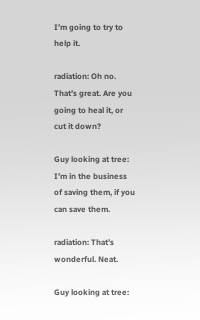I’m going to try to help it.

radiation: Oh no. That’s great. Are you going to heal it, or cut it down?

Guy looking at tree: I’m in the business of saving them, if you can save them.

radiation: That’s wonderful. Neat.

Guy looking at tree: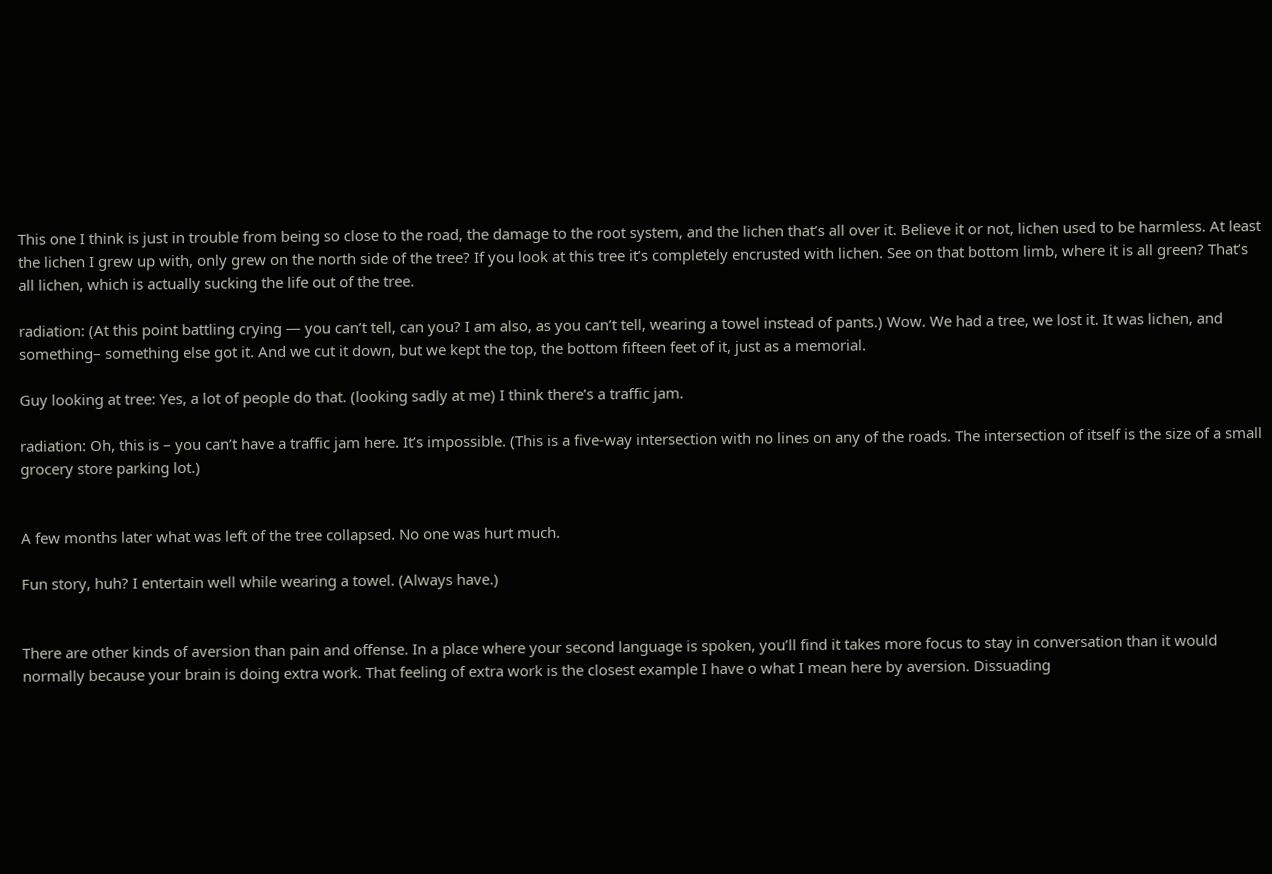This one I think is just in trouble from being so close to the road, the damage to the root system, and the lichen that’s all over it. Believe it or not, lichen used to be harmless. At least the lichen I grew up with, only grew on the north side of the tree? If you look at this tree it’s completely encrusted with lichen. See on that bottom limb, where it is all green? That’s all lichen, which is actually sucking the life out of the tree.

radiation: (At this point battling crying — you can’t tell, can you? I am also, as you can’t tell, wearing a towel instead of pants.) Wow. We had a tree, we lost it. It was lichen, and something– something else got it. And we cut it down, but we kept the top, the bottom fifteen feet of it, just as a memorial.

Guy looking at tree: Yes, a lot of people do that. (looking sadly at me) I think there’s a traffic jam.

radiation: Oh, this is – you can’t have a traffic jam here. It’s impossible. (This is a five-way intersection with no lines on any of the roads. The intersection of itself is the size of a small grocery store parking lot.)


A few months later what was left of the tree collapsed. No one was hurt much.

Fun story, huh? I entertain well while wearing a towel. (Always have.)


There are other kinds of aversion than pain and offense. In a place where your second language is spoken, you’ll find it takes more focus to stay in conversation than it would normally because your brain is doing extra work. That feeling of extra work is the closest example I have o what I mean here by aversion. Dissuading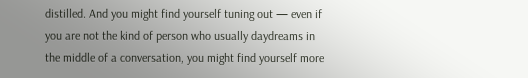distilled. And you might find yourself tuning out — even if you are not the kind of person who usually daydreams in the middle of a conversation, you might find yourself more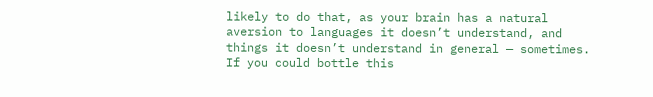likely to do that, as your brain has a natural aversion to languages it doesn’t understand, and things it doesn’t understand in general — sometimes. If you could bottle this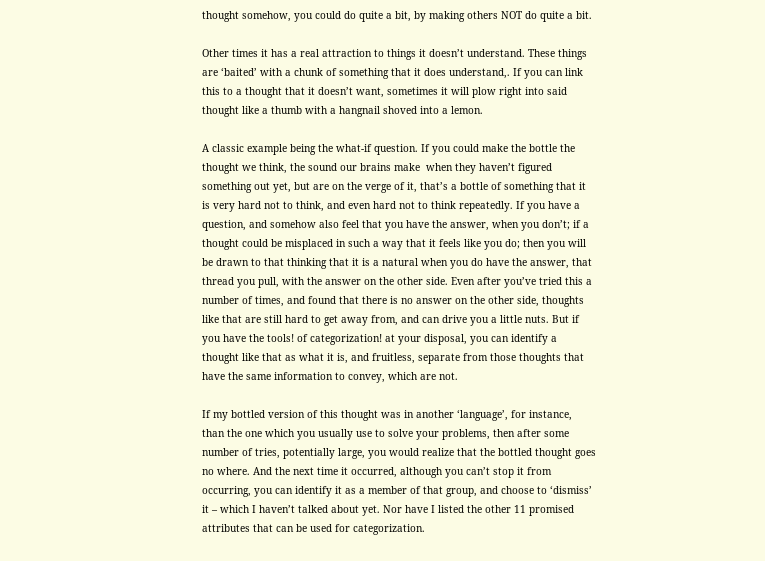thought somehow, you could do quite a bit, by making others NOT do quite a bit.

Other times it has a real attraction to things it doesn’t understand. These things are ‘baited’ with a chunk of something that it does understand,. If you can link this to a thought that it doesn’t want, sometimes it will plow right into said thought like a thumb with a hangnail shoved into a lemon.

A classic example being the what-if question. If you could make the bottle the thought we think, the sound our brains make  when they haven’t figured something out yet, but are on the verge of it, that’s a bottle of something that it is very hard not to think, and even hard not to think repeatedly. If you have a question, and somehow also feel that you have the answer, when you don’t; if a thought could be misplaced in such a way that it feels like you do; then you will be drawn to that thinking that it is a natural when you do have the answer, that thread you pull, with the answer on the other side. Even after you’ve tried this a number of times, and found that there is no answer on the other side, thoughts like that are still hard to get away from, and can drive you a little nuts. But if you have the tools! of categorization! at your disposal, you can identify a thought like that as what it is, and fruitless, separate from those thoughts that have the same information to convey, which are not.

If my bottled version of this thought was in another ‘language’, for instance, than the one which you usually use to solve your problems, then after some number of tries, potentially large, you would realize that the bottled thought goes no where. And the next time it occurred, although you can’t stop it from occurring, you can identify it as a member of that group, and choose to ‘dismiss’ it – which I haven’t talked about yet. Nor have I listed the other 11 promised attributes that can be used for categorization.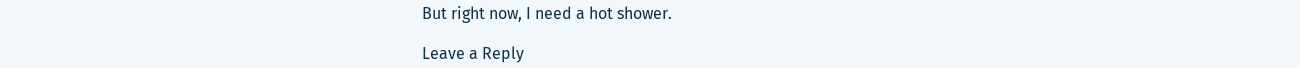But right now, I need a hot shower.

Leave a Reply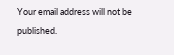Your email address will not be published.